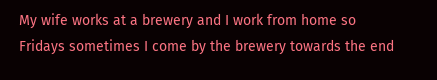My wife works at a brewery and I work from home so Fridays sometimes I come by the brewery towards the end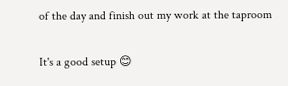of the day and finish out my work at the taproom

It's a good setup 😊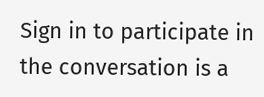Sign in to participate in the conversation is a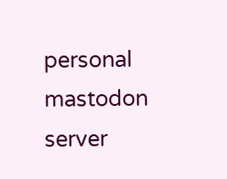personal mastodon server